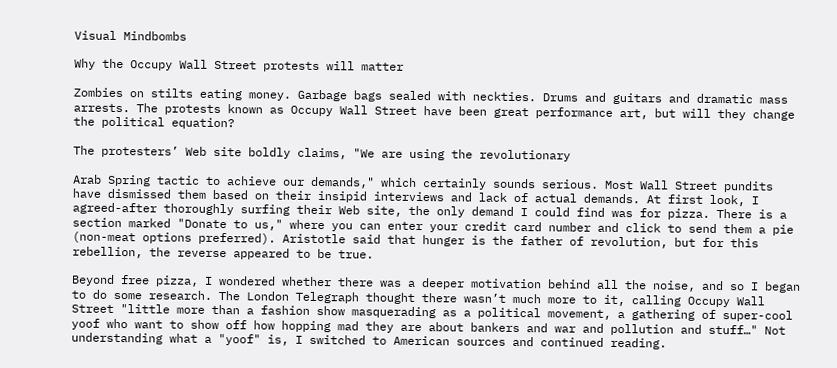Visual Mindbombs

Why the Occupy Wall Street protests will matter

Zombies on stilts eating money. Garbage bags sealed with neckties. Drums and guitars and dramatic mass arrests. The protests known as Occupy Wall Street have been great performance art, but will they change the political equation?

The protesters’ Web site boldly claims, "We are using the revolutionary

Arab Spring tactic to achieve our demands," which certainly sounds serious. Most Wall Street pundits have dismissed them based on their insipid interviews and lack of actual demands. At first look, I agreed-after thoroughly surfing their Web site, the only demand I could find was for pizza. There is a section marked "Donate to us," where you can enter your credit card number and click to send them a pie (non-meat options preferred). Aristotle said that hunger is the father of revolution, but for this rebellion, the reverse appeared to be true.

Beyond free pizza, I wondered whether there was a deeper motivation behind all the noise, and so I began to do some research. The London Telegraph thought there wasn’t much more to it, calling Occupy Wall Street "little more than a fashion show masquerading as a political movement, a gathering of super-cool yoof who want to show off how hopping mad they are about bankers and war and pollution and stuff…" Not understanding what a "yoof" is, I switched to American sources and continued reading.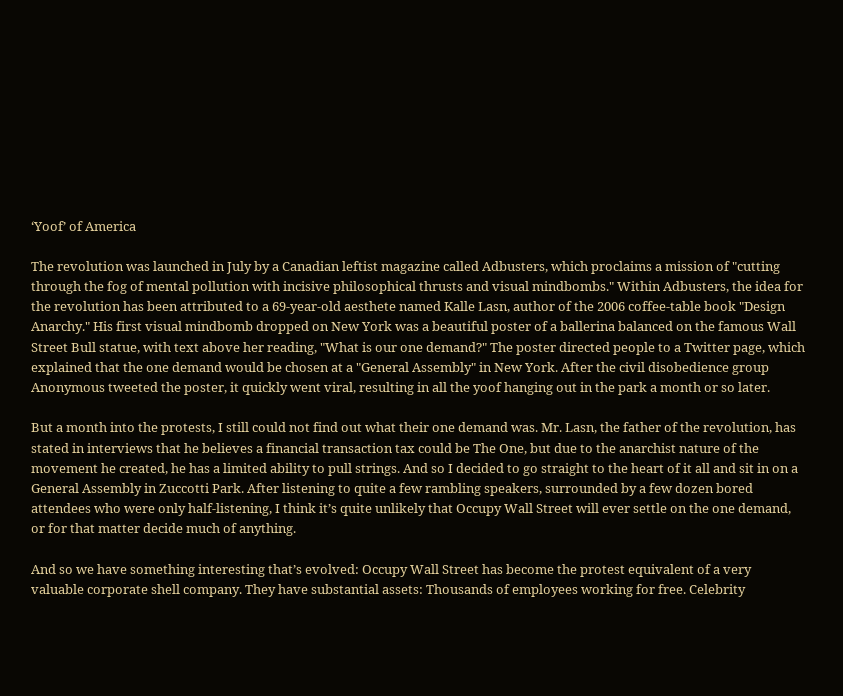‘Yoof’ of America

The revolution was launched in July by a Canadian leftist magazine called Adbusters, which proclaims a mission of "cutting through the fog of mental pollution with incisive philosophical thrusts and visual mindbombs." Within Adbusters, the idea for the revolution has been attributed to a 69-year-old aesthete named Kalle Lasn, author of the 2006 coffee-table book "Design Anarchy." His first visual mindbomb dropped on New York was a beautiful poster of a ballerina balanced on the famous Wall Street Bull statue, with text above her reading, "What is our one demand?" The poster directed people to a Twitter page, which explained that the one demand would be chosen at a "General Assembly" in New York. After the civil disobedience group Anonymous tweeted the poster, it quickly went viral, resulting in all the yoof hanging out in the park a month or so later.

But a month into the protests, I still could not find out what their one demand was. Mr. Lasn, the father of the revolution, has stated in interviews that he believes a financial transaction tax could be The One, but due to the anarchist nature of the movement he created, he has a limited ability to pull strings. And so I decided to go straight to the heart of it all and sit in on a General Assembly in Zuccotti Park. After listening to quite a few rambling speakers, surrounded by a few dozen bored attendees who were only half-listening, I think it’s quite unlikely that Occupy Wall Street will ever settle on the one demand, or for that matter decide much of anything.

And so we have something interesting that’s evolved: Occupy Wall Street has become the protest equivalent of a very valuable corporate shell company. They have substantial assets: Thousands of employees working for free. Celebrity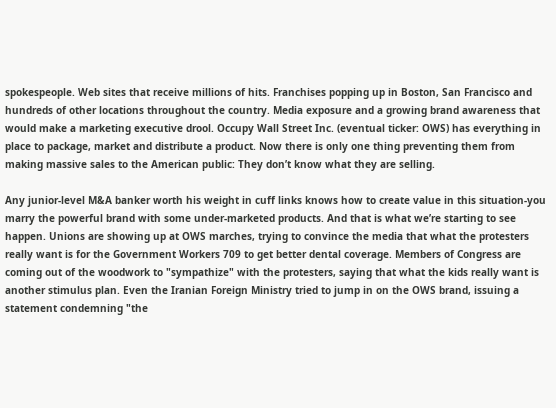spokespeople. Web sites that receive millions of hits. Franchises popping up in Boston, San Francisco and hundreds of other locations throughout the country. Media exposure and a growing brand awareness that would make a marketing executive drool. Occupy Wall Street Inc. (eventual ticker: OWS) has everything in place to package, market and distribute a product. Now there is only one thing preventing them from making massive sales to the American public: They don’t know what they are selling.

Any junior-level M&A banker worth his weight in cuff links knows how to create value in this situation-you marry the powerful brand with some under-marketed products. And that is what we’re starting to see happen. Unions are showing up at OWS marches, trying to convince the media that what the protesters really want is for the Government Workers 709 to get better dental coverage. Members of Congress are coming out of the woodwork to "sympathize" with the protesters, saying that what the kids really want is another stimulus plan. Even the Iranian Foreign Ministry tried to jump in on the OWS brand, issuing a statement condemning "the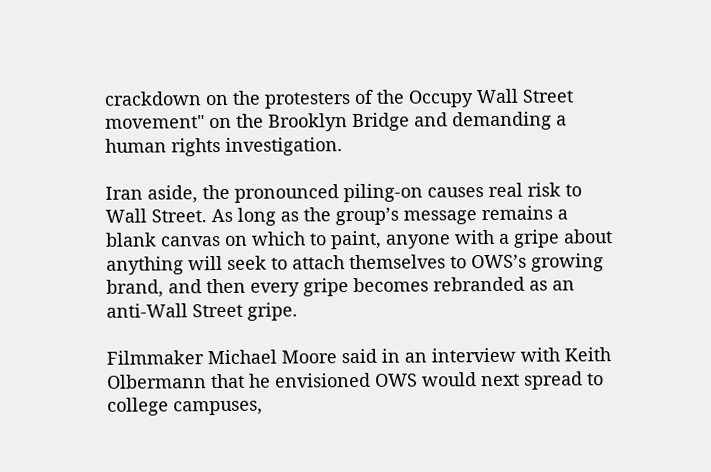crackdown on the protesters of the Occupy Wall Street movement" on the Brooklyn Bridge and demanding a human rights investigation.

Iran aside, the pronounced piling-on causes real risk to Wall Street. As long as the group’s message remains a blank canvas on which to paint, anyone with a gripe about anything will seek to attach themselves to OWS’s growing brand, and then every gripe becomes rebranded as an anti-Wall Street gripe.

Filmmaker Michael Moore said in an interview with Keith Olbermann that he envisioned OWS would next spread to college campuses,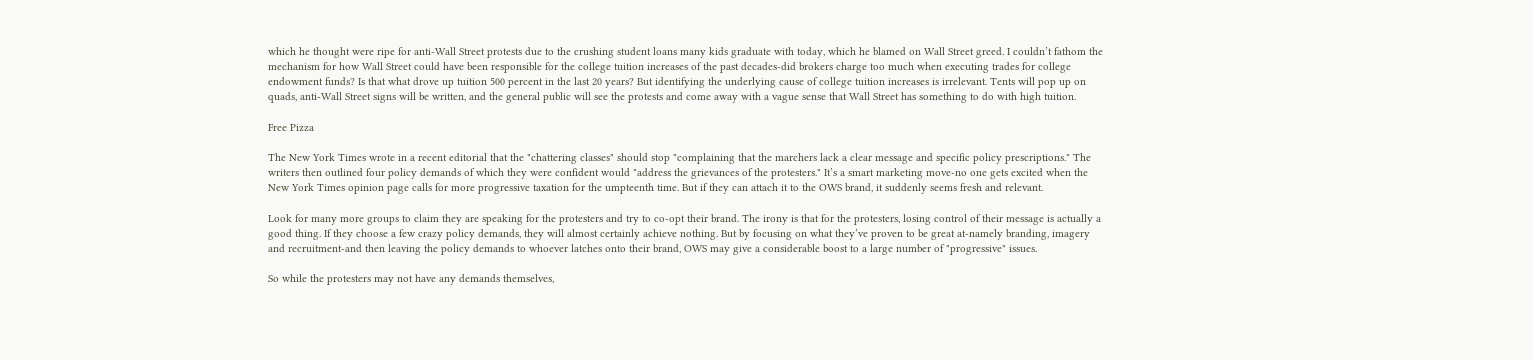which he thought were ripe for anti-Wall Street protests due to the crushing student loans many kids graduate with today, which he blamed on Wall Street greed. I couldn’t fathom the mechanism for how Wall Street could have been responsible for the college tuition increases of the past decades-did brokers charge too much when executing trades for college endowment funds? Is that what drove up tuition 500 percent in the last 20 years? But identifying the underlying cause of college tuition increases is irrelevant. Tents will pop up on quads, anti-Wall Street signs will be written, and the general public will see the protests and come away with a vague sense that Wall Street has something to do with high tuition.

Free Pizza

The New York Times wrote in a recent editorial that the "chattering classes" should stop "complaining that the marchers lack a clear message and specific policy prescriptions." The writers then outlined four policy demands of which they were confident would "address the grievances of the protesters." It’s a smart marketing move-no one gets excited when the New York Times opinion page calls for more progressive taxation for the umpteenth time. But if they can attach it to the OWS brand, it suddenly seems fresh and relevant.

Look for many more groups to claim they are speaking for the protesters and try to co-opt their brand. The irony is that for the protesters, losing control of their message is actually a good thing. If they choose a few crazy policy demands, they will almost certainly achieve nothing. But by focusing on what they’ve proven to be great at-namely branding, imagery and recruitment-and then leaving the policy demands to whoever latches onto their brand, OWS may give a considerable boost to a large number of "progressive" issues.

So while the protesters may not have any demands themselves,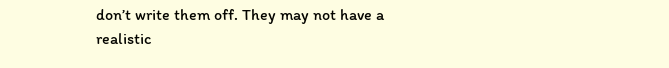don’t write them off. They may not have a realistic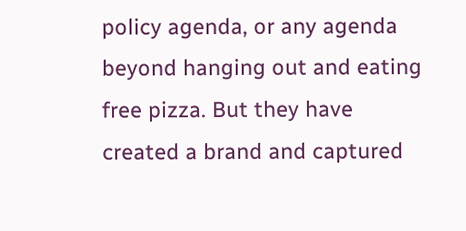policy agenda, or any agenda beyond hanging out and eating free pizza. But they have created a brand and captured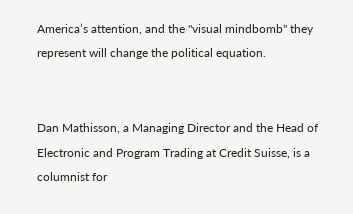America’s attention, and the "visual mindbomb" they represent will change the political equation.


Dan Mathisson, a Managing Director and the Head of Electronic and Program Trading at Credit Suisse, is a columnist for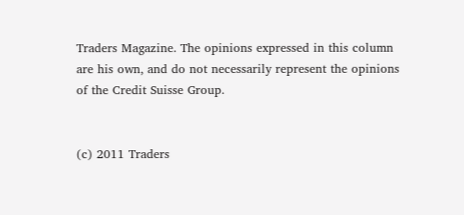Traders Magazine. The opinions expressed in this column are his own, and do not necessarily represent the opinions of the Credit Suisse Group.


(c) 2011 Traders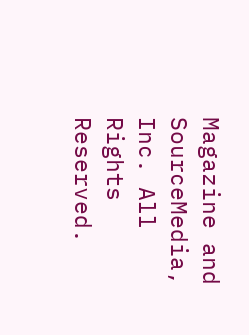Magazine and SourceMedia, Inc. All Rights Reserved.